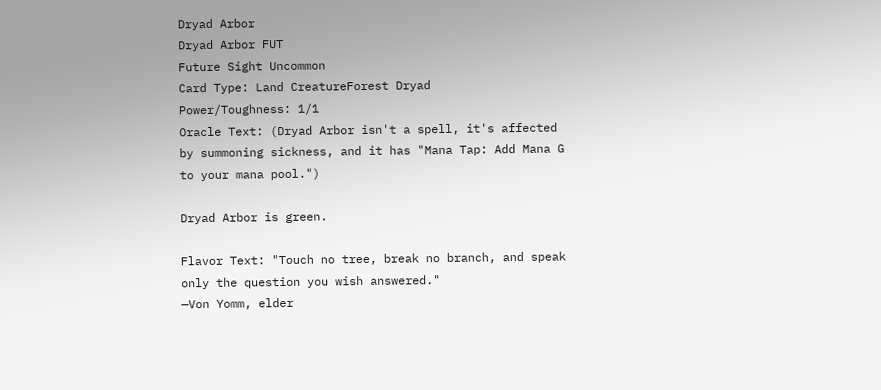Dryad Arbor
Dryad Arbor FUT
Future Sight Uncommon
Card Type: Land CreatureForest Dryad
Power/Toughness: 1/1
Oracle Text: (Dryad Arbor isn't a spell, it's affected by summoning sickness, and it has "Mana Tap: Add Mana G to your mana pool.")

Dryad Arbor is green.

Flavor Text: "Touch no tree, break no branch, and speak only the question you wish answered."
—Von Yomm, elder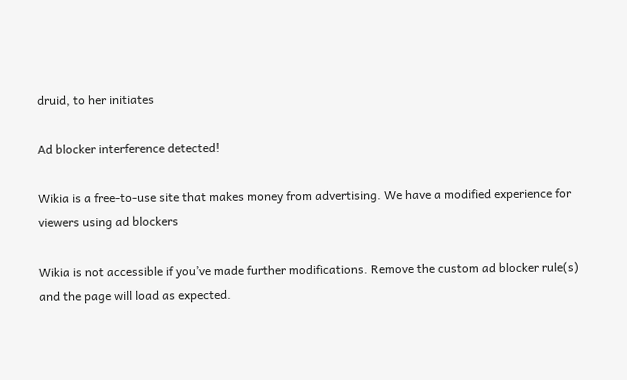druid, to her initiates

Ad blocker interference detected!

Wikia is a free-to-use site that makes money from advertising. We have a modified experience for viewers using ad blockers

Wikia is not accessible if you’ve made further modifications. Remove the custom ad blocker rule(s) and the page will load as expected.